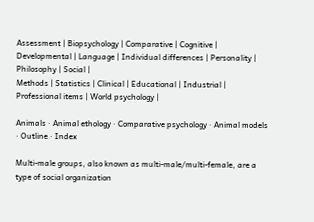Assessment | Biopsychology | Comparative | Cognitive | Developmental | Language | Individual differences | Personality | Philosophy | Social |
Methods | Statistics | Clinical | Educational | Industrial | Professional items | World psychology |

Animals · Animal ethology · Comparative psychology · Animal models · Outline · Index

Multi-male groups, also known as multi-male/multi-female, are a type of social organization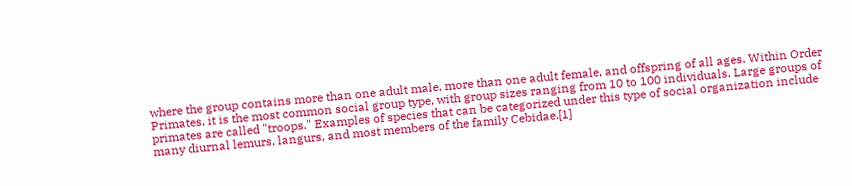where the group contains more than one adult male, more than one adult female, and offspring of all ages. Within Order Primates, it is the most common social group type, with group sizes ranging from 10 to 100 individuals. Large groups of primates are called "troops." Examples of species that can be categorized under this type of social organization include many diurnal lemurs, langurs, and most members of the family Cebidae.[1]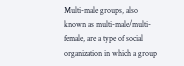Multi-male groups, also known as multi-male/multi-female, are a type of social organization in which a group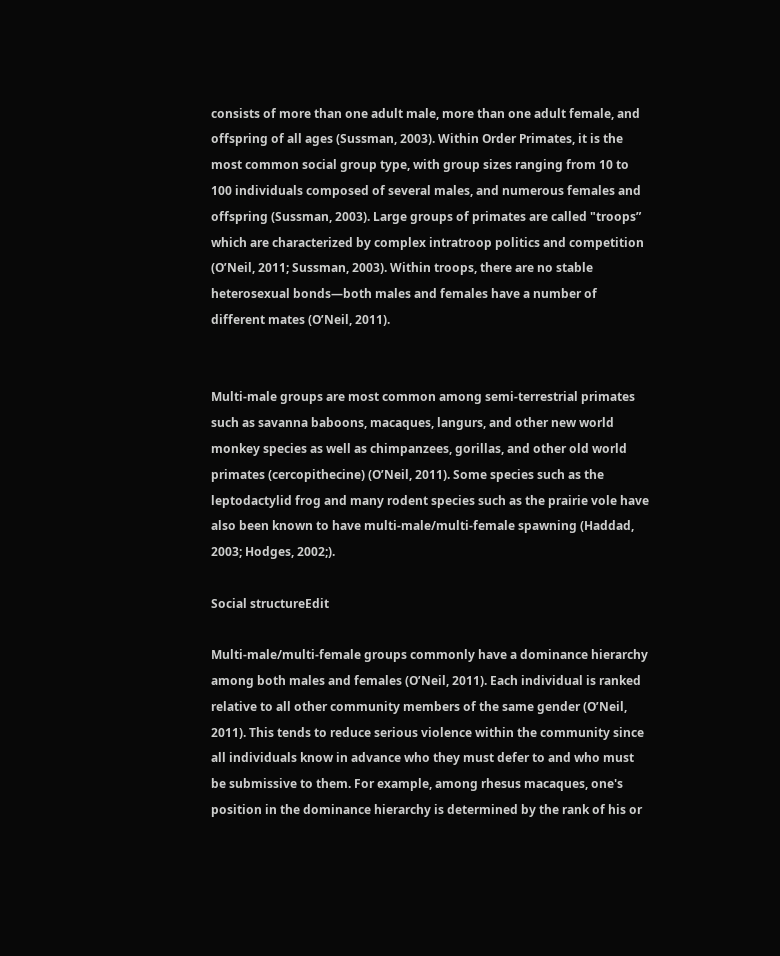consists of more than one adult male, more than one adult female, and offspring of all ages (Sussman, 2003). Within Order Primates, it is the most common social group type, with group sizes ranging from 10 to 100 individuals composed of several males, and numerous females and offspring (Sussman, 2003). Large groups of primates are called "troops” which are characterized by complex intratroop politics and competition (O’Neil, 2011; Sussman, 2003). Within troops, there are no stable heterosexual bonds—both males and females have a number of different mates (O’Neil, 2011).


Multi-male groups are most common among semi-terrestrial primates such as savanna baboons, macaques, langurs, and other new world monkey species as well as chimpanzees, gorillas, and other old world primates (cercopithecine) (O’Neil, 2011). Some species such as the leptodactylid frog and many rodent species such as the prairie vole have also been known to have multi-male/multi-female spawning (Haddad, 2003; Hodges, 2002;).

Social structureEdit

Multi-male/multi-female groups commonly have a dominance hierarchy among both males and females (O’Neil, 2011). Each individual is ranked relative to all other community members of the same gender (O’Neil, 2011). This tends to reduce serious violence within the community since all individuals know in advance who they must defer to and who must be submissive to them. For example, among rhesus macaques, one's position in the dominance hierarchy is determined by the rank of his or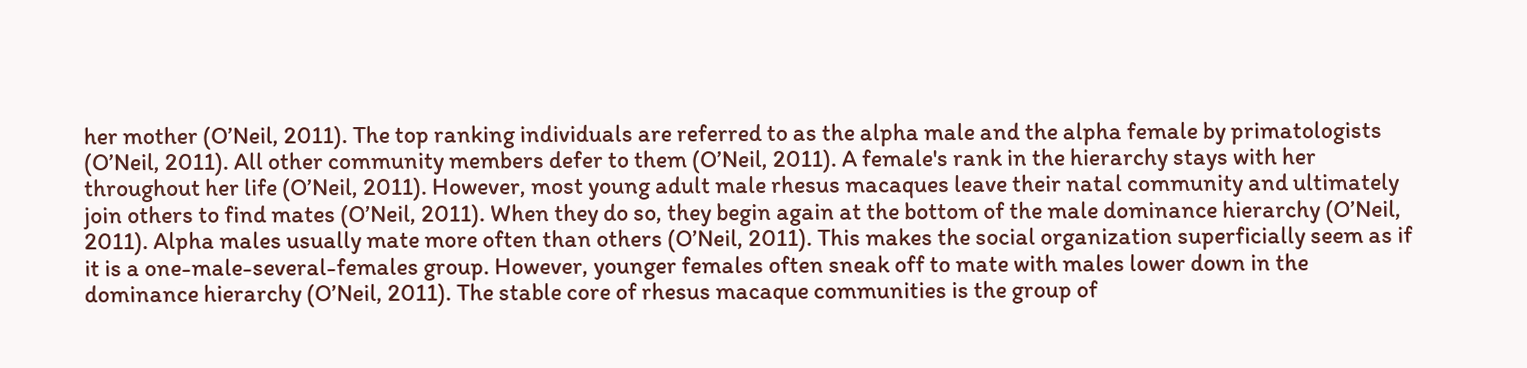her mother (O’Neil, 2011). The top ranking individuals are referred to as the alpha male and the alpha female by primatologists (O’Neil, 2011). All other community members defer to them (O’Neil, 2011). A female's rank in the hierarchy stays with her throughout her life (O’Neil, 2011). However, most young adult male rhesus macaques leave their natal community and ultimately join others to find mates (O’Neil, 2011). When they do so, they begin again at the bottom of the male dominance hierarchy (O’Neil, 2011). Alpha males usually mate more often than others (O’Neil, 2011). This makes the social organization superficially seem as if it is a one-male-several-females group. However, younger females often sneak off to mate with males lower down in the dominance hierarchy (O’Neil, 2011). The stable core of rhesus macaque communities is the group of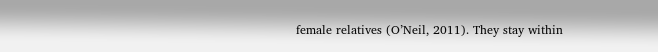female relatives (O’Neil, 2011). They stay within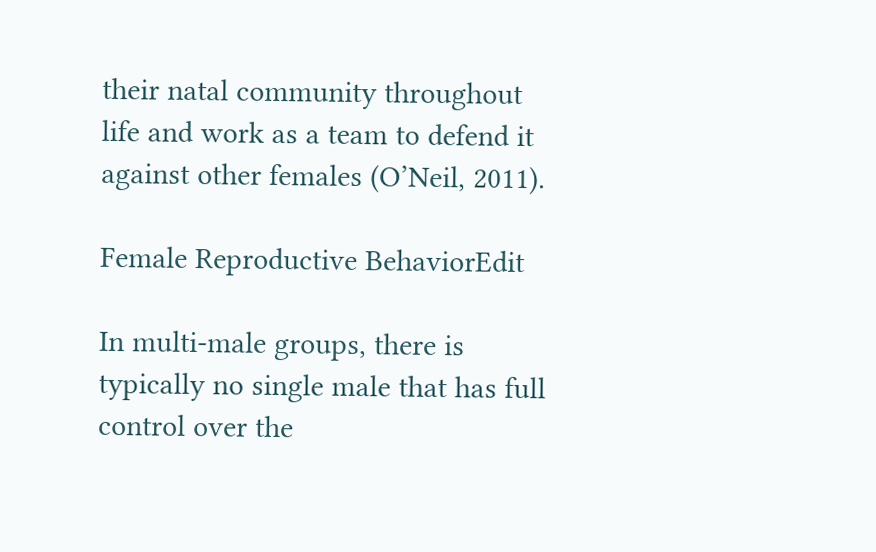their natal community throughout life and work as a team to defend it against other females (O’Neil, 2011).

Female Reproductive BehaviorEdit

In multi-male groups, there is typically no single male that has full control over the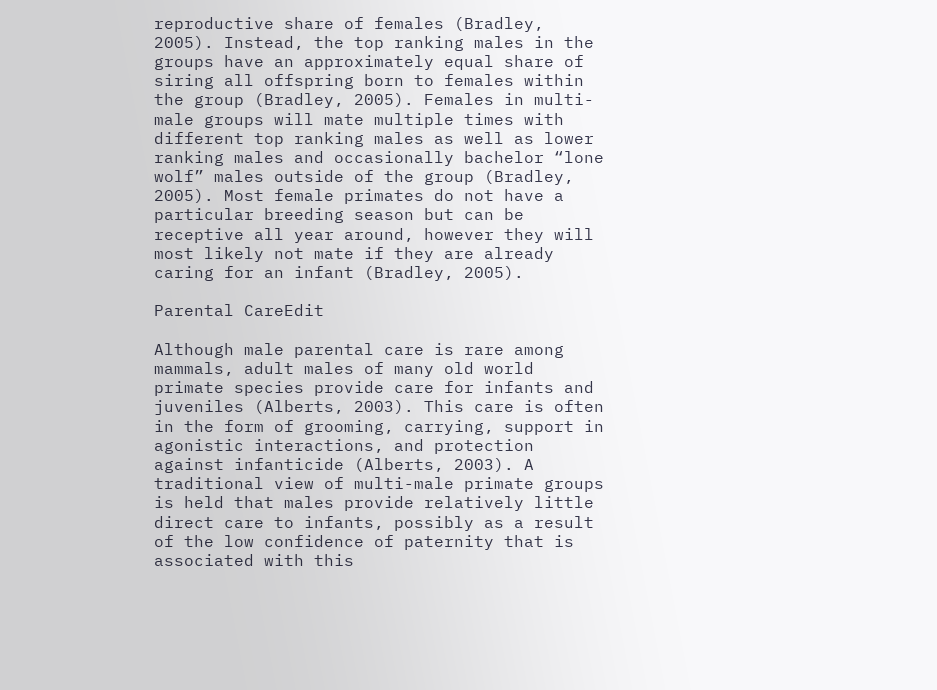reproductive share of females (Bradley, 2005). Instead, the top ranking males in the groups have an approximately equal share of siring all offspring born to females within the group (Bradley, 2005). Females in multi-male groups will mate multiple times with different top ranking males as well as lower ranking males and occasionally bachelor “lone wolf” males outside of the group (Bradley, 2005). Most female primates do not have a particular breeding season but can be receptive all year around, however they will most likely not mate if they are already caring for an infant (Bradley, 2005).

Parental CareEdit

Although male parental care is rare among mammals, adult males of many old world primate species provide care for infants and juveniles (Alberts, 2003). This care is often in the form of grooming, carrying, support in agonistic interactions, and protection against infanticide (Alberts, 2003). A traditional view of multi-male primate groups is held that males provide relatively little direct care to infants, possibly as a result of the low confidence of paternity that is associated with this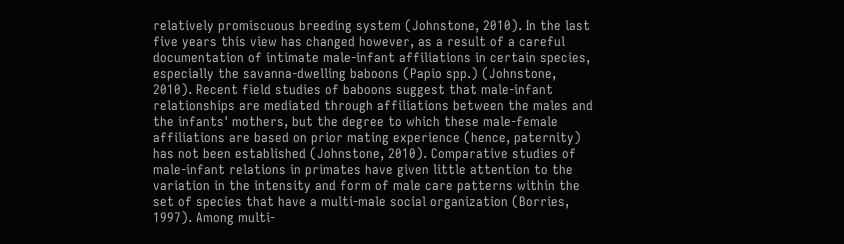relatively promiscuous breeding system (Johnstone, 2010). In the last five years this view has changed however, as a result of a careful documentation of intimate male-infant affiliations in certain species, especially the savanna-dwelling baboons (Papio spp.) (Johnstone, 2010). Recent field studies of baboons suggest that male-infant relationships are mediated through affiliations between the males and the infants' mothers, but the degree to which these male-female affiliations are based on prior mating experience (hence, paternity) has not been established (Johnstone, 2010). Comparative studies of male-infant relations in primates have given little attention to the variation in the intensity and form of male care patterns within the set of species that have a multi-male social organization (Borries, 1997). Among multi-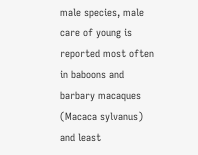male species, male care of young is reported most often in baboons and barbary macaques (Macaca sylvanus) and least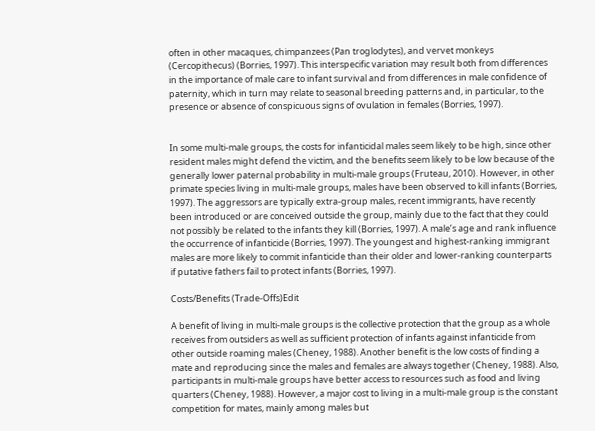often in other macaques, chimpanzees (Pan troglodytes), and vervet monkeys (Cercopithecus) (Borries, 1997). This interspecific variation may result both from differences in the importance of male care to infant survival and from differences in male confidence of paternity, which in turn may relate to seasonal breeding patterns and, in particular, to the presence or absence of conspicuous signs of ovulation in females (Borries, 1997).


In some multi-male groups, the costs for infanticidal males seem likely to be high, since other resident males might defend the victim, and the benefits seem likely to be low because of the generally lower paternal probability in multi-male groups (Fruteau, 2010). However, in other primate species living in multi-male groups, males have been observed to kill infants (Borries, 1997). The aggressors are typically extra-group males, recent immigrants, have recently been introduced or are conceived outside the group, mainly due to the fact that they could not possibly be related to the infants they kill (Borries, 1997). A male’s age and rank influence the occurrence of infanticide (Borries, 1997). The youngest and highest-ranking immigrant males are more likely to commit infanticide than their older and lower-ranking counterparts if putative fathers fail to protect infants (Borries, 1997).

Costs/Benefits (Trade-Offs)Edit

A benefit of living in multi-male groups is the collective protection that the group as a whole receives from outsiders as well as sufficient protection of infants against infanticide from other outside roaming males (Cheney, 1988). Another benefit is the low costs of finding a mate and reproducing since the males and females are always together (Cheney, 1988). Also, participants in multi-male groups have better access to resources such as food and living quarters (Cheney, 1988). However, a major cost to living in a multi-male group is the constant competition for mates, mainly among males but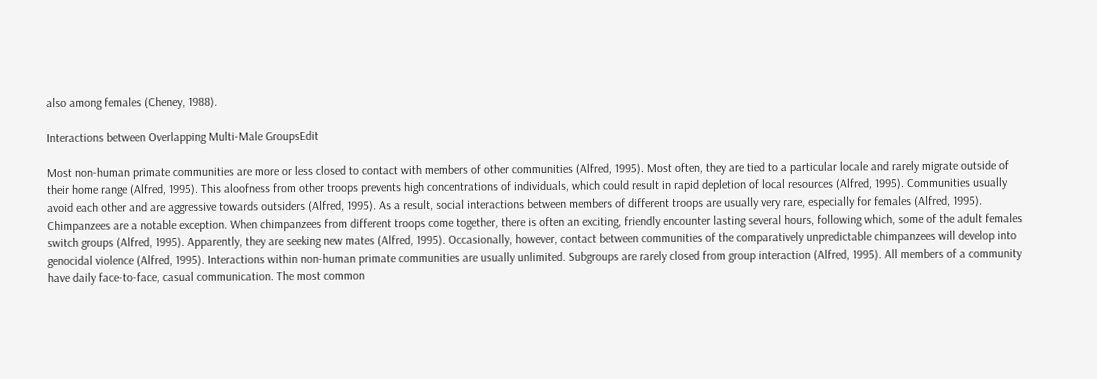also among females (Cheney, 1988).

Interactions between Overlapping Multi-Male GroupsEdit

Most non-human primate communities are more or less closed to contact with members of other communities (Alfred, 1995). Most often, they are tied to a particular locale and rarely migrate outside of their home range (Alfred, 1995). This aloofness from other troops prevents high concentrations of individuals, which could result in rapid depletion of local resources (Alfred, 1995). Communities usually avoid each other and are aggressive towards outsiders (Alfred, 1995). As a result, social interactions between members of different troops are usually very rare, especially for females (Alfred, 1995). Chimpanzees are a notable exception. When chimpanzees from different troops come together, there is often an exciting, friendly encounter lasting several hours, following which, some of the adult females switch groups (Alfred, 1995). Apparently, they are seeking new mates (Alfred, 1995). Occasionally, however, contact between communities of the comparatively unpredictable chimpanzees will develop into genocidal violence (Alfred, 1995). Interactions within non-human primate communities are usually unlimited. Subgroups are rarely closed from group interaction (Alfred, 1995). All members of a community have daily face-to-face, casual communication. The most common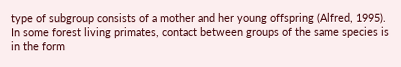type of subgroup consists of a mother and her young offspring (Alfred, 1995). In some forest living primates, contact between groups of the same species is in the form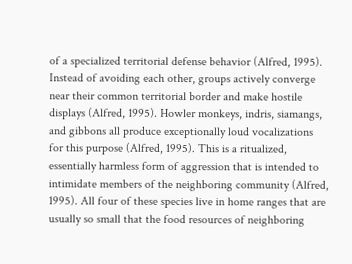of a specialized territorial defense behavior (Alfred, 1995). Instead of avoiding each other, groups actively converge near their common territorial border and make hostile displays (Alfred, 1995). Howler monkeys, indris, siamangs, and gibbons all produce exceptionally loud vocalizations for this purpose (Alfred, 1995). This is a ritualized, essentially harmless form of aggression that is intended to intimidate members of the neighboring community (Alfred, 1995). All four of these species live in home ranges that are usually so small that the food resources of neighboring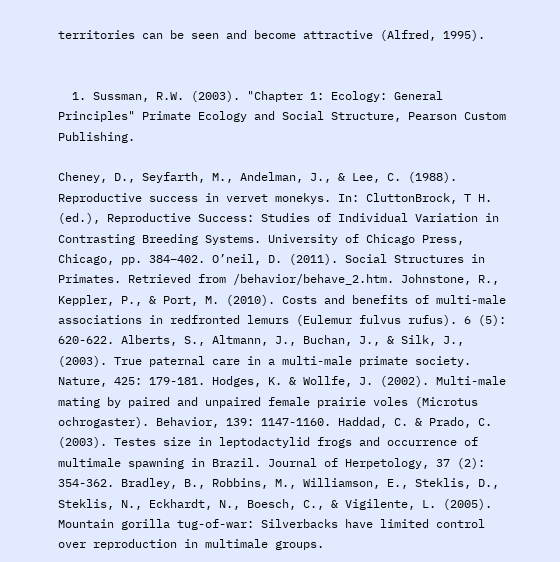territories can be seen and become attractive (Alfred, 1995).


  1. Sussman, R.W. (2003). "Chapter 1: Ecology: General Principles" Primate Ecology and Social Structure, Pearson Custom Publishing.

Cheney, D., Seyfarth, M., Andelman, J., & Lee, C. (1988). Reproductive success in vervet monekys. In: CluttonBrock, T H. (ed.), Reproductive Success: Studies of Individual Variation in Contrasting Breeding Systems. University of Chicago Press, Chicago, pp. 384–402. O’neil, D. (2011). Social Structures in Primates. Retrieved from /behavior/behave_2.htm. Johnstone, R., Keppler, P., & Port, M. (2010). Costs and benefits of multi-male associations in redfronted lemurs (Eulemur fulvus rufus). 6 (5): 620-622. Alberts, S., Altmann, J., Buchan, J., & Silk, J., (2003). True paternal care in a multi-male primate society. Nature, 425: 179-181. Hodges, K. & Wollfe, J. (2002). Multi-male mating by paired and unpaired female prairie voles (Microtus ochrogaster). Behavior, 139: 1147-1160. Haddad, C. & Prado, C. (2003). Testes size in leptodactylid frogs and occurrence of multimale spawning in Brazil. Journal of Herpetology, 37 (2): 354-362. Bradley, B., Robbins, M., Williamson, E., Steklis, D., Steklis, N., Eckhardt, N., Boesch, C., & Vigilente, L. (2005). Mountain gorilla tug-of-war: Silverbacks have limited control over reproduction in multimale groups.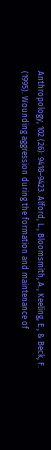Anthropology, 102 (26): 9418–9423. Alford, L., Bloomsmith, A., Keeling, E., & Beck, F. (1995). Wounding aggression during the formation and maintenance of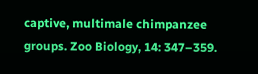captive, multimale chimpanzee groups. Zoo Biology, 14: 347–359.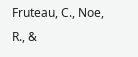Fruteau, C., Noe, R., &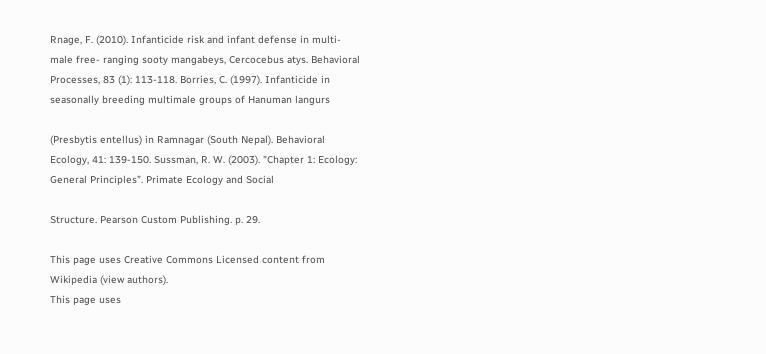Rnage, F. (2010). Infanticide risk and infant defense in multi-male free- ranging sooty mangabeys, Cercocebus atys. Behavioral Processes, 83 (1): 113-118. Borries, C. (1997). Infanticide in seasonally breeding multimale groups of Hanuman langurs

(Presbytis entellus) in Ramnagar (South Nepal). Behavioral Ecology, 41: 139-150. Sussman, R. W. (2003). "Chapter 1: Ecology: General Principles”. Primate Ecology and Social

Structure. Pearson Custom Publishing. p. 29.

This page uses Creative Commons Licensed content from Wikipedia (view authors).
This page uses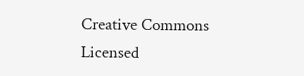Creative Commons Licensed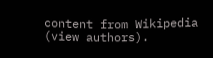content from Wikipedia (view authors).